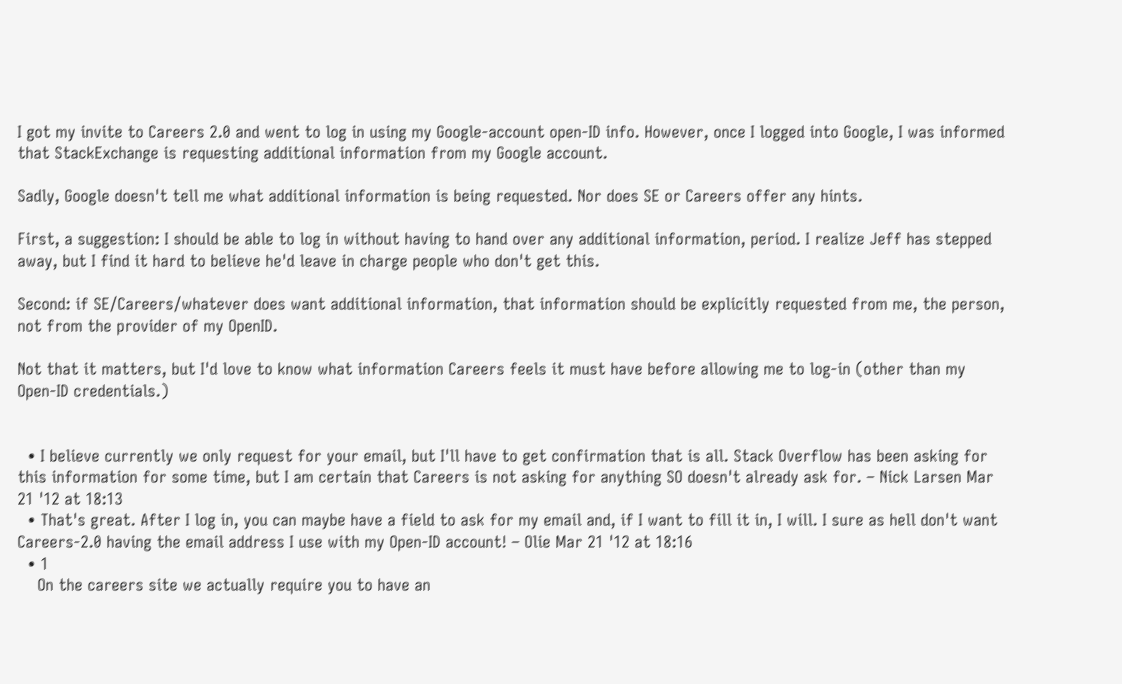I got my invite to Careers 2.0 and went to log in using my Google-account open-ID info. However, once I logged into Google, I was informed that StackExchange is requesting additional information from my Google account.

Sadly, Google doesn't tell me what additional information is being requested. Nor does SE or Careers offer any hints.

First, a suggestion: I should be able to log in without having to hand over any additional information, period. I realize Jeff has stepped away, but I find it hard to believe he'd leave in charge people who don't get this.

Second: if SE/Careers/whatever does want additional information, that information should be explicitly requested from me, the person, not from the provider of my OpenID.

Not that it matters, but I'd love to know what information Careers feels it must have before allowing me to log-in (other than my Open-ID credentials.)


  • I believe currently we only request for your email, but I'll have to get confirmation that is all. Stack Overflow has been asking for this information for some time, but I am certain that Careers is not asking for anything SO doesn't already ask for. – Nick Larsen Mar 21 '12 at 18:13
  • That's great. After I log in, you can maybe have a field to ask for my email and, if I want to fill it in, I will. I sure as hell don't want Careers-2.0 having the email address I use with my Open-ID account! – Olie Mar 21 '12 at 18:16
  • 1
    On the careers site we actually require you to have an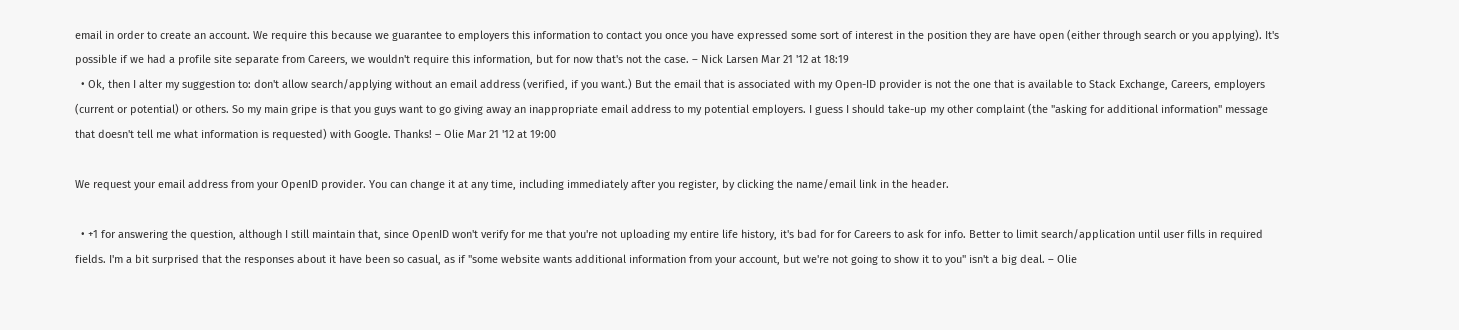email in order to create an account. We require this because we guarantee to employers this information to contact you once you have expressed some sort of interest in the position they are have open (either through search or you applying). It's possible if we had a profile site separate from Careers, we wouldn't require this information, but for now that's not the case. – Nick Larsen Mar 21 '12 at 18:19
  • Ok, then I alter my suggestion to: don't allow search/applying without an email address (verified, if you want.) But the email that is associated with my Open-ID provider is not the one that is available to Stack Exchange, Careers, employers (current or potential) or others. So my main gripe is that you guys want to go giving away an inappropriate email address to my potential employers. I guess I should take-up my other complaint (the "asking for additional information" message that doesn't tell me what information is requested) with Google. Thanks! – Olie Mar 21 '12 at 19:00

We request your email address from your OpenID provider. You can change it at any time, including immediately after you register, by clicking the name/email link in the header.

  • +1 for answering the question, although I still maintain that, since OpenID won't verify for me that you're not uploading my entire life history, it's bad for for Careers to ask for info. Better to limit search/application until user fills in required fields. I'm a bit surprised that the responses about it have been so casual, as if "some website wants additional information from your account, but we're not going to show it to you" isn't a big deal. – Olie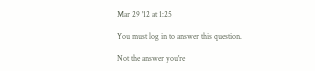Mar 29 '12 at 1:25

You must log in to answer this question.

Not the answer you're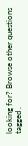looking for? Browse other questions tagged .